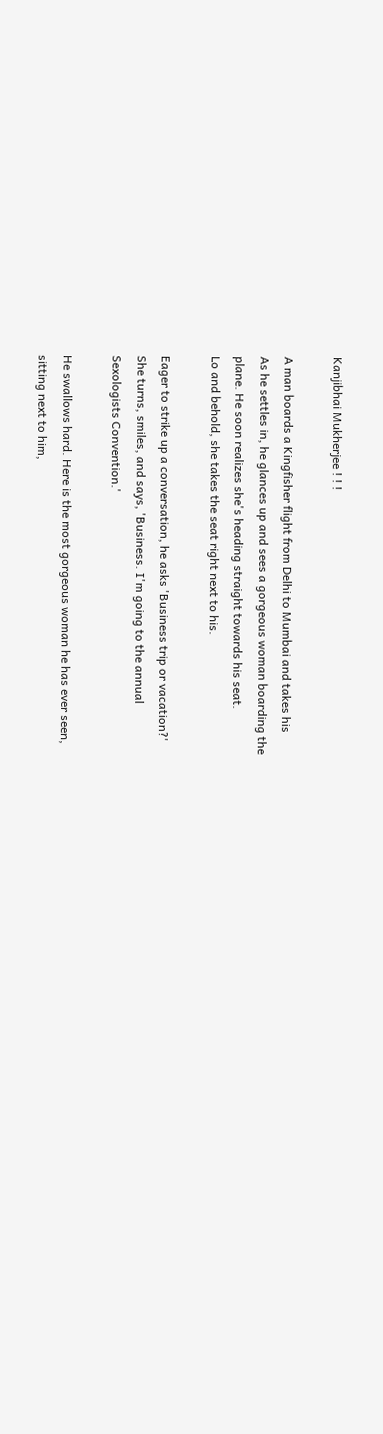Kanjibhai Mukherjee ! ! !

A man boards a Kingfisher flight from Delhi to Mumbai and takes his
As he settles in, he glances up and sees a gorgeous woman boarding the
plane. He soon realizes she's heading straight towards his seat.
Lo and behold, she takes the seat right next to his.

Eager to strike up a conversation, he asks 'Business trip or vacation?'
She turns, smiles, and says, 'Business. I'm going to the annual
Sexologists Convention.'

He swallows hard. Here is the most gorgeous woman he has ever seen,
sitting next to him,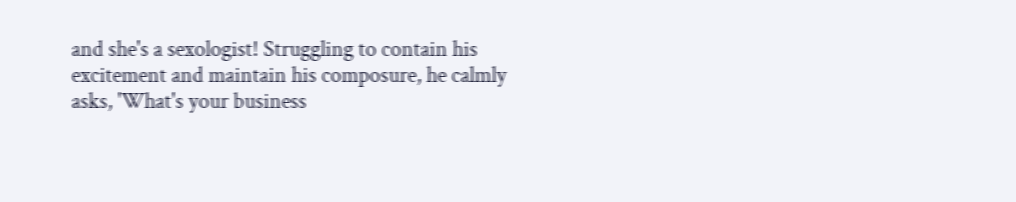and she's a sexologist! Struggling to contain his
excitement and maintain his composure, he calmly asks, 'What's your business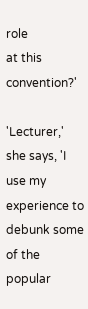role
at this convention?'

'Lecturer,' she says, 'I use my experience to debunk some of the popular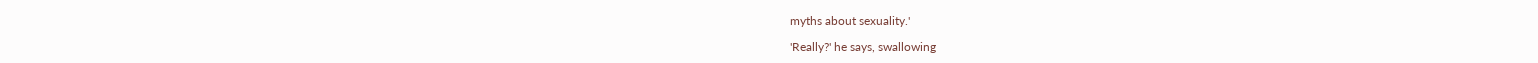myths about sexuality.'

'Really?' he says, swallowing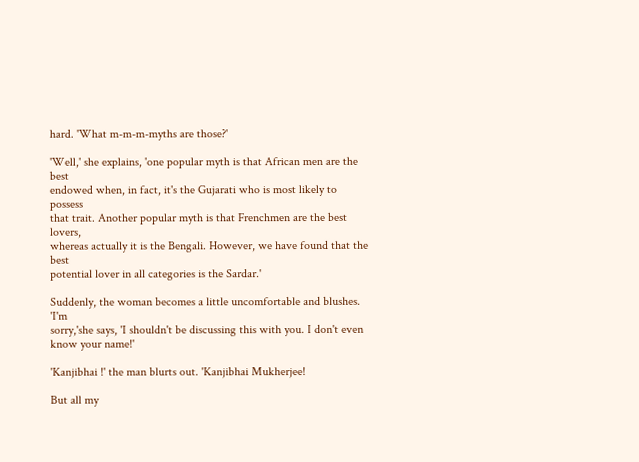hard. 'What m-m-m-myths are those?'

'Well,' she explains, 'one popular myth is that African men are the best
endowed when, in fact, it's the Gujarati who is most likely to possess
that trait. Another popular myth is that Frenchmen are the best lovers,
whereas actually it is the Bengali. However, we have found that the best
potential lover in all categories is the Sardar.'

Suddenly, the woman becomes a little uncomfortable and blushes. 'I'm
sorry,'she says, 'I shouldn't be discussing this with you. I don't even
know your name!'

'Kanjibhai !' the man blurts out. 'Kanjibhai Mukherjee!

But all my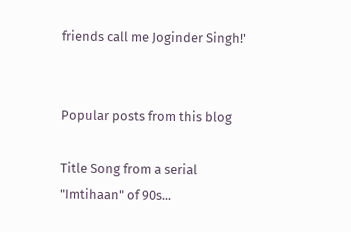friends call me Joginder Singh!'


Popular posts from this blog

Title Song from a serial "Imtihaan" of 90s...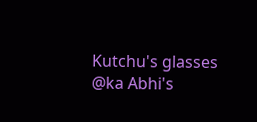Kutchu's glasses @ka Abhi's